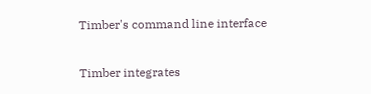Timber's command line interface

Timber integrates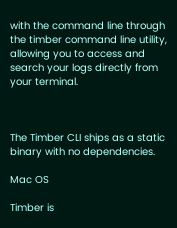with the command line through the timber command line utility, allowing you to access and search your logs directly from your terminal.



The Timber CLI ships as a static binary with no dependencies.

Mac OS

Timber is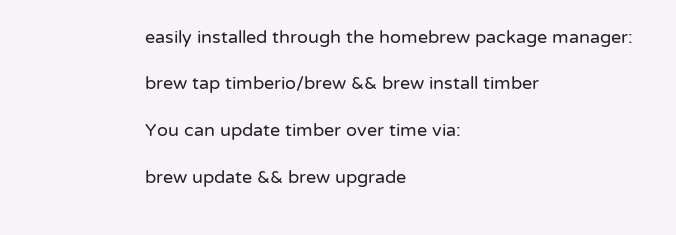easily installed through the homebrew package manager:

brew tap timberio/brew && brew install timber

You can update timber over time via:

brew update && brew upgrade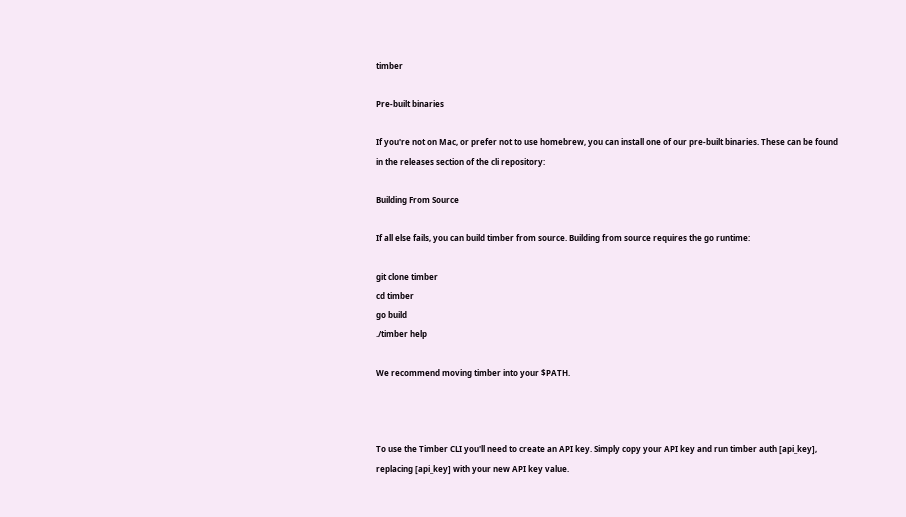timber

Pre-built binaries

If you're not on Mac, or prefer not to use homebrew, you can install one of our pre-built binaries. These can be found in the releases section of the cli repository:

Building From Source

If all else fails, you can build timber from source. Building from source requires the go runtime:

git clone timber
cd timber
go build
./timber help

We recommend moving timber into your $PATH.



To use the Timber CLI you'll need to create an API key. Simply copy your API key and run timber auth [api_key], replacing [api_key] with your new API key value.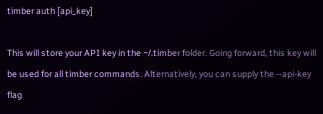timber auth [api_key]

This will store your API key in the ~/.timber folder. Going forward, this key will be used for all timber commands. Alternatively, you can supply the --api-key flag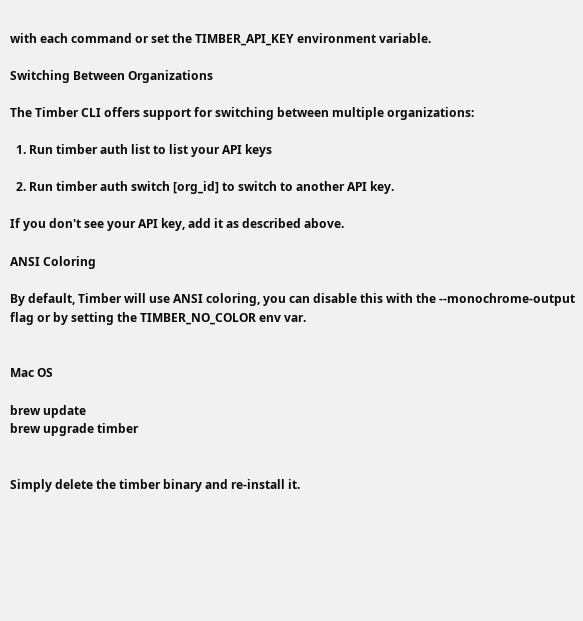with each command or set the TIMBER_API_KEY environment variable.

Switching Between Organizations

The Timber CLI offers support for switching between multiple organizations:

  1. Run timber auth list to list your API keys

  2. Run timber auth switch [org_id] to switch to another API key.

If you don't see your API key, add it as described above.

ANSI Coloring

By default, Timber will use ANSI coloring, you can disable this with the --monochrome-output flag or by setting the TIMBER_NO_COLOR env var.


Mac OS

brew update
brew upgrade timber


Simply delete the timber binary and re-install it.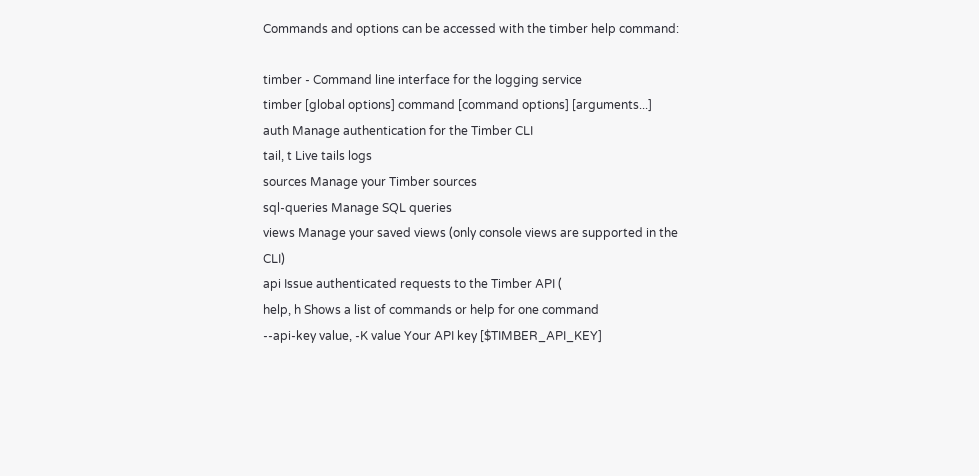Commands and options can be accessed with the timber help command:

timber - Command line interface for the logging service
timber [global options] command [command options] [arguments...]
auth Manage authentication for the Timber CLI
tail, t Live tails logs
sources Manage your Timber sources
sql-queries Manage SQL queries
views Manage your saved views (only console views are supported in the CLI)
api Issue authenticated requests to the Timber API (
help, h Shows a list of commands or help for one command
--api-key value, -K value Your API key [$TIMBER_API_KEY]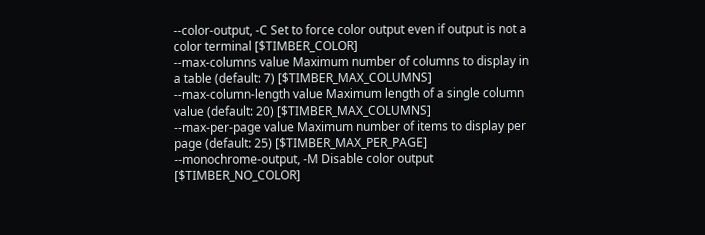--color-output, -C Set to force color output even if output is not a color terminal [$TIMBER_COLOR]
--max-columns value Maximum number of columns to display in a table (default: 7) [$TIMBER_MAX_COLUMNS]
--max-column-length value Maximum length of a single column value (default: 20) [$TIMBER_MAX_COLUMNS]
--max-per-page value Maximum number of items to display per page (default: 25) [$TIMBER_MAX_PER_PAGE]
--monochrome-output, -M Disable color output [$TIMBER_NO_COLOR]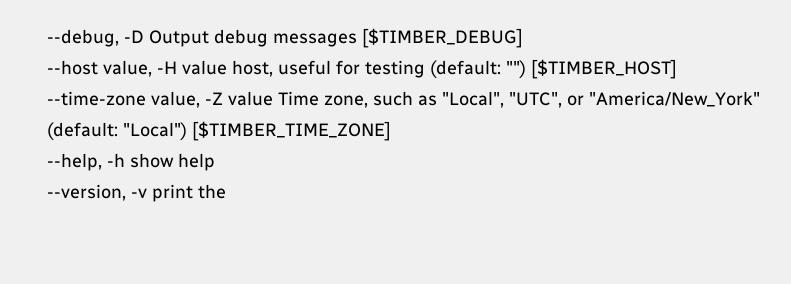--debug, -D Output debug messages [$TIMBER_DEBUG]
--host value, -H value host, useful for testing (default: "") [$TIMBER_HOST]
--time-zone value, -Z value Time zone, such as "Local", "UTC", or "America/New_York" (default: "Local") [$TIMBER_TIME_ZONE]
--help, -h show help
--version, -v print the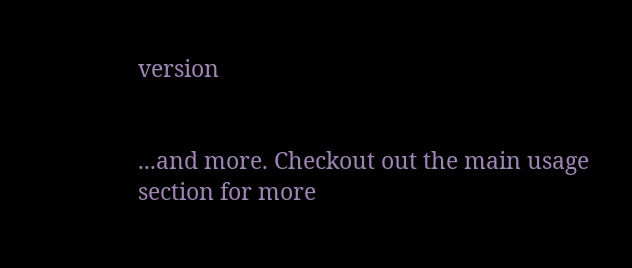version


...and more. Checkout out the main usage section for more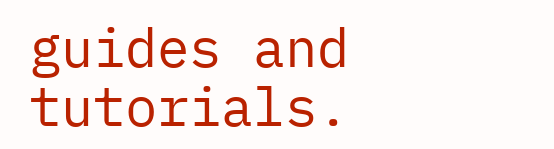guides and tutorials.